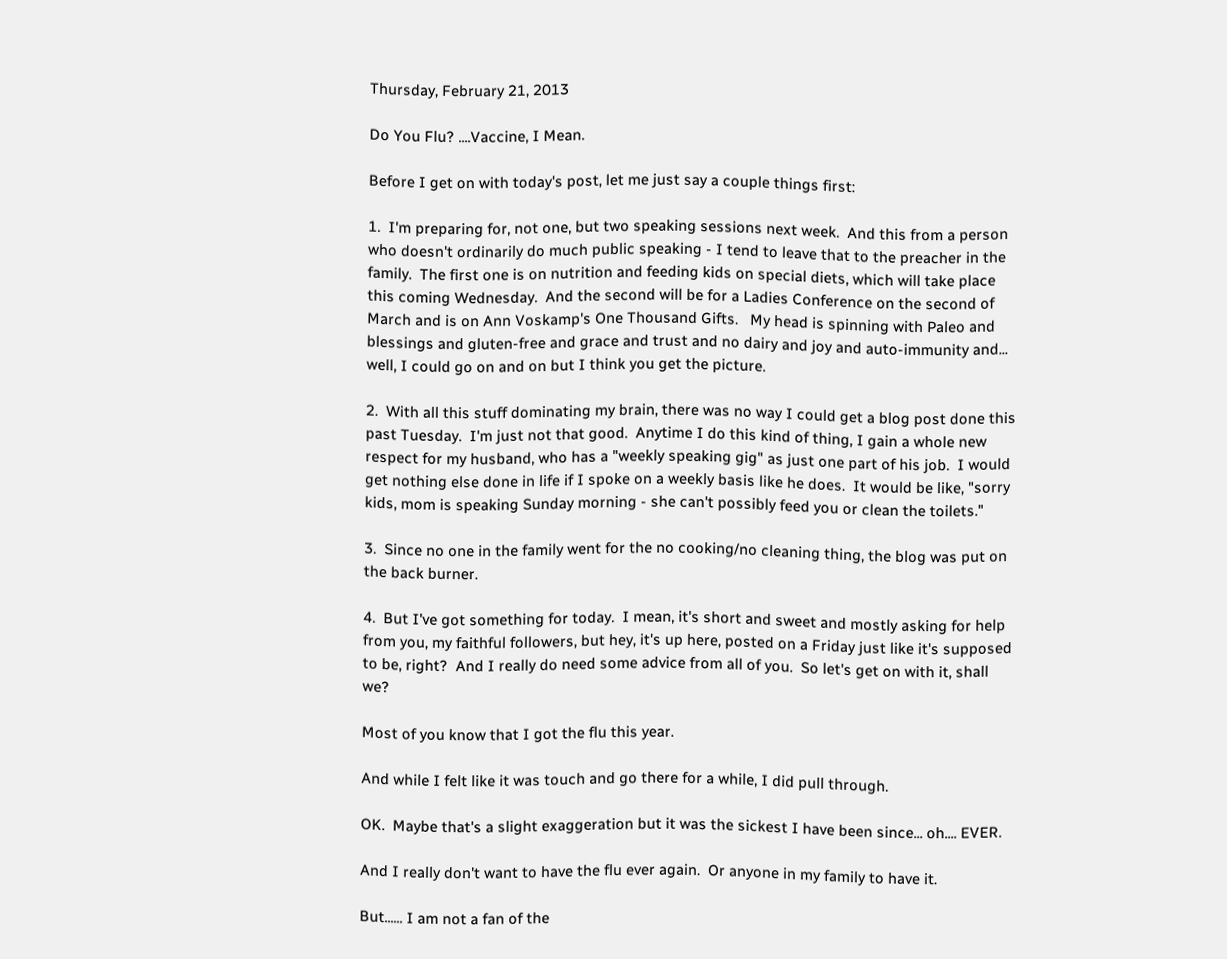Thursday, February 21, 2013

Do You Flu? ....Vaccine, I Mean.

Before I get on with today's post, let me just say a couple things first:

1.  I'm preparing for, not one, but two speaking sessions next week.  And this from a person who doesn't ordinarily do much public speaking - I tend to leave that to the preacher in the family.  The first one is on nutrition and feeding kids on special diets, which will take place this coming Wednesday.  And the second will be for a Ladies Conference on the second of March and is on Ann Voskamp's One Thousand Gifts.   My head is spinning with Paleo and blessings and gluten-free and grace and trust and no dairy and joy and auto-immunity and...  well, I could go on and on but I think you get the picture.

2.  With all this stuff dominating my brain, there was no way I could get a blog post done this past Tuesday.  I'm just not that good.  Anytime I do this kind of thing, I gain a whole new respect for my husband, who has a "weekly speaking gig" as just one part of his job.  I would get nothing else done in life if I spoke on a weekly basis like he does.  It would be like, "sorry kids, mom is speaking Sunday morning - she can't possibly feed you or clean the toilets."

3.  Since no one in the family went for the no cooking/no cleaning thing, the blog was put on the back burner.

4.  But I've got something for today.  I mean, it's short and sweet and mostly asking for help from you, my faithful followers, but hey, it's up here, posted on a Friday just like it's supposed to be, right?  And I really do need some advice from all of you.  So let's get on with it, shall we?

Most of you know that I got the flu this year.

And while I felt like it was touch and go there for a while, I did pull through.

OK.  Maybe that's a slight exaggeration but it was the sickest I have been since... oh.... EVER.

And I really don't want to have the flu ever again.  Or anyone in my family to have it.

But...... I am not a fan of the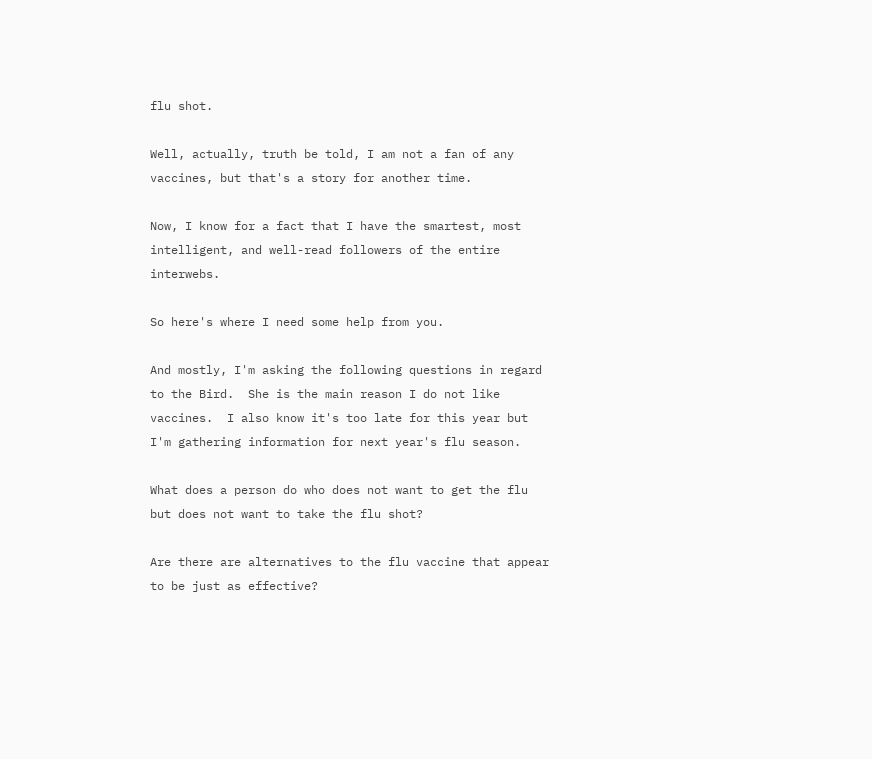flu shot.

Well, actually, truth be told, I am not a fan of any vaccines, but that's a story for another time.

Now, I know for a fact that I have the smartest, most intelligent, and well-read followers of the entire interwebs.

So here's where I need some help from you.

And mostly, I'm asking the following questions in regard to the Bird.  She is the main reason I do not like vaccines.  I also know it's too late for this year but I'm gathering information for next year's flu season.

What does a person do who does not want to get the flu but does not want to take the flu shot?

Are there are alternatives to the flu vaccine that appear to be just as effective?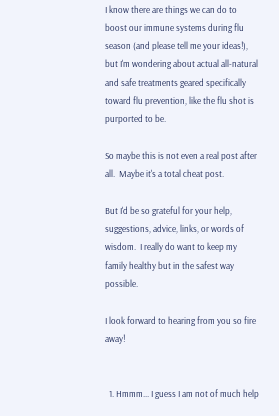I know there are things we can do to boost our immune systems during flu season (and please tell me your ideas!), but I'm wondering about actual all-natural and safe treatments geared specifically toward flu prevention, like the flu shot is purported to be.

So maybe this is not even a real post after all.  Maybe it's a total cheat post.

But I'd be so grateful for your help, suggestions, advice, links, or words of wisdom.  I really do want to keep my family healthy but in the safest way possible.

I look forward to hearing from you so fire away!


  1. Hmmm... I guess I am not of much help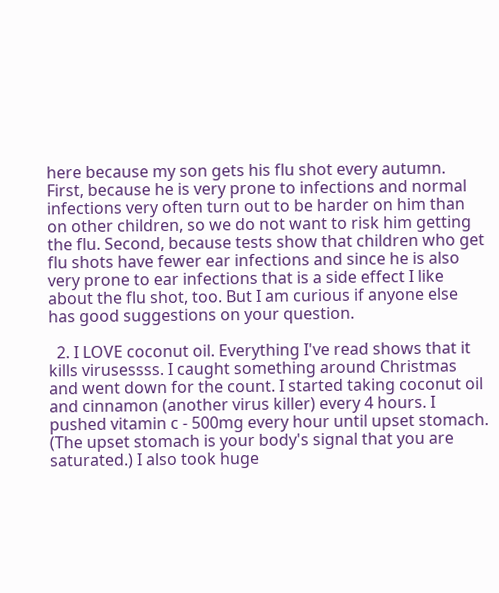here because my son gets his flu shot every autumn. First, because he is very prone to infections and normal infections very often turn out to be harder on him than on other children, so we do not want to risk him getting the flu. Second, because tests show that children who get flu shots have fewer ear infections and since he is also very prone to ear infections that is a side effect I like about the flu shot, too. But I am curious if anyone else has good suggestions on your question.

  2. I LOVE coconut oil. Everything I've read shows that it kills virusessss. I caught something around Christmas and went down for the count. I started taking coconut oil and cinnamon (another virus killer) every 4 hours. I pushed vitamin c - 500mg every hour until upset stomach. (The upset stomach is your body's signal that you are saturated.) I also took huge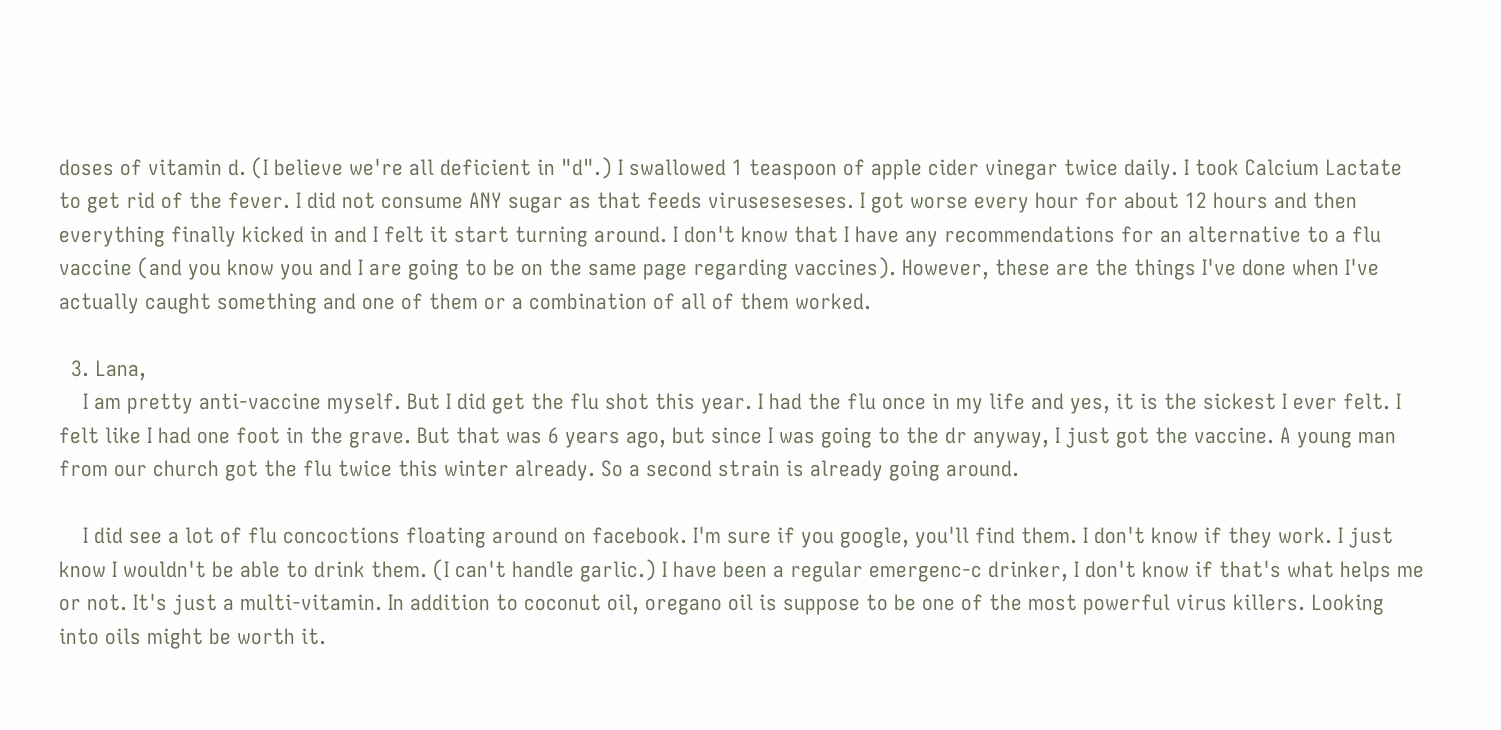doses of vitamin d. (I believe we're all deficient in "d".) I swallowed 1 teaspoon of apple cider vinegar twice daily. I took Calcium Lactate to get rid of the fever. I did not consume ANY sugar as that feeds viruseseseses. I got worse every hour for about 12 hours and then everything finally kicked in and I felt it start turning around. I don't know that I have any recommendations for an alternative to a flu vaccine (and you know you and I are going to be on the same page regarding vaccines). However, these are the things I've done when I've actually caught something and one of them or a combination of all of them worked.

  3. Lana,
    I am pretty anti-vaccine myself. But I did get the flu shot this year. I had the flu once in my life and yes, it is the sickest I ever felt. I felt like I had one foot in the grave. But that was 6 years ago, but since I was going to the dr anyway, I just got the vaccine. A young man from our church got the flu twice this winter already. So a second strain is already going around.

    I did see a lot of flu concoctions floating around on facebook. I'm sure if you google, you'll find them. I don't know if they work. I just know I wouldn't be able to drink them. (I can't handle garlic.) I have been a regular emergenc-c drinker, I don't know if that's what helps me or not. It's just a multi-vitamin. In addition to coconut oil, oregano oil is suppose to be one of the most powerful virus killers. Looking into oils might be worth it.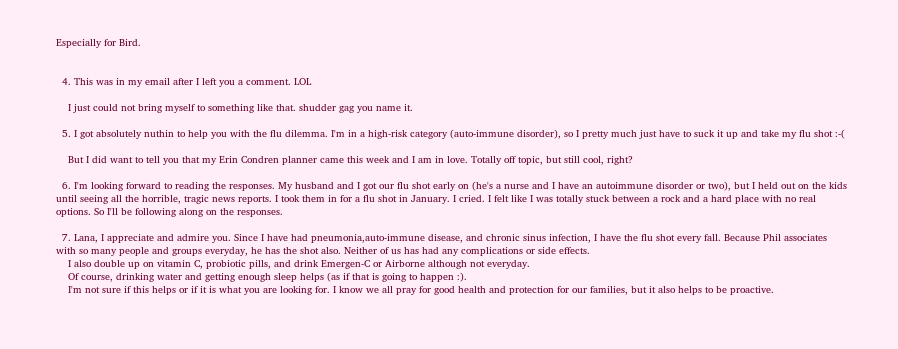Especially for Bird.


  4. This was in my email after I left you a comment. LOL

    I just could not bring myself to something like that. shudder gag you name it.

  5. I got absolutely nuthin to help you with the flu dilemma. I'm in a high-risk category (auto-immune disorder), so I pretty much just have to suck it up and take my flu shot :-(

    But I did want to tell you that my Erin Condren planner came this week and I am in love. Totally off topic, but still cool, right?

  6. I'm looking forward to reading the responses. My husband and I got our flu shot early on (he's a nurse and I have an autoimmune disorder or two), but I held out on the kids until seeing all the horrible, tragic news reports. I took them in for a flu shot in January. I cried. I felt like I was totally stuck between a rock and a hard place with no real options. So I'll be following along on the responses.

  7. Lana, I appreciate and admire you. Since I have had pneumonia,auto-immune disease, and chronic sinus infection, I have the flu shot every fall. Because Phil associates with so many people and groups everyday, he has the shot also. Neither of us has had any complications or side effects.
    I also double up on vitamin C, probiotic pills, and drink Emergen-C or Airborne although not everyday.
    Of course, drinking water and getting enough sleep helps (as if that is going to happen :).
    I'm not sure if this helps or if it is what you are looking for. I know we all pray for good health and protection for our families, but it also helps to be proactive.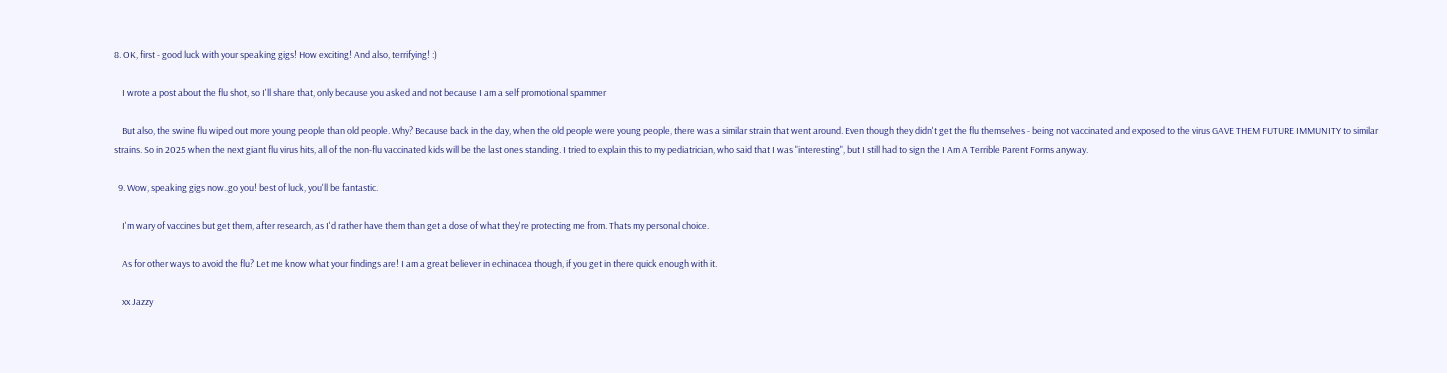8. OK, first - good luck with your speaking gigs! How exciting! And also, terrifying! :)

    I wrote a post about the flu shot, so I'll share that, only because you asked and not because I am a self promotional spammer

    But also, the swine flu wiped out more young people than old people. Why? Because back in the day, when the old people were young people, there was a similar strain that went around. Even though they didn't get the flu themselves - being not vaccinated and exposed to the virus GAVE THEM FUTURE IMMUNITY to similar strains. So in 2025 when the next giant flu virus hits, all of the non-flu vaccinated kids will be the last ones standing. I tried to explain this to my pediatrician, who said that I was "interesting", but I still had to sign the I Am A Terrible Parent Forms anyway.

  9. Wow, speaking gigs now..go you! best of luck, you'll be fantastic.

    I'm wary of vaccines but get them, after research, as I'd rather have them than get a dose of what they're protecting me from. Thats my personal choice.

    As for other ways to avoid the flu? Let me know what your findings are! I am a great believer in echinacea though, if you get in there quick enough with it.

    xx Jazzy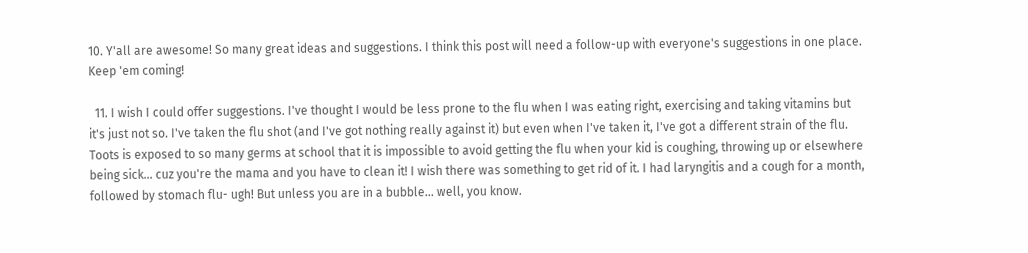10. Y'all are awesome! So many great ideas and suggestions. I think this post will need a follow-up with everyone's suggestions in one place. Keep 'em coming!

  11. I wish I could offer suggestions. I've thought I would be less prone to the flu when I was eating right, exercising and taking vitamins but it's just not so. I've taken the flu shot (and I've got nothing really against it) but even when I've taken it, I've got a different strain of the flu. Toots is exposed to so many germs at school that it is impossible to avoid getting the flu when your kid is coughing, throwing up or elsewhere being sick... cuz you're the mama and you have to clean it! I wish there was something to get rid of it. I had laryngitis and a cough for a month, followed by stomach flu- ugh! But unless you are in a bubble... well, you know.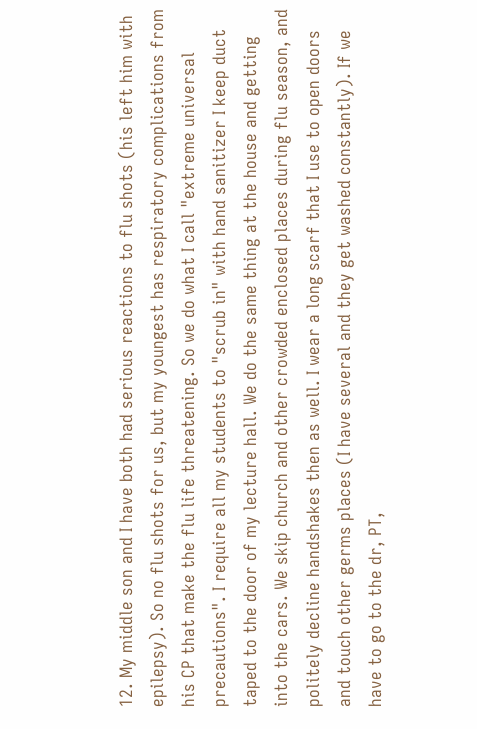12. My middle son and I have both had serious reactions to flu shots (his left him with epilepsy). So no flu shots for us, but my youngest has respiratory complications from his CP that make the flu life threatening. So we do what I call "extreme universal precautions". I require all my students to "scrub in" with hand sanitizer I keep duct taped to the door of my lecture hall. We do the same thing at the house and getting into the cars. We skip church and other crowded enclosed places during flu season, and politely decline handshakes then as well. I wear a long scarf that I use to open doors and touch other germs places (I have several and they get washed constantly). If we have to go to the dr, PT,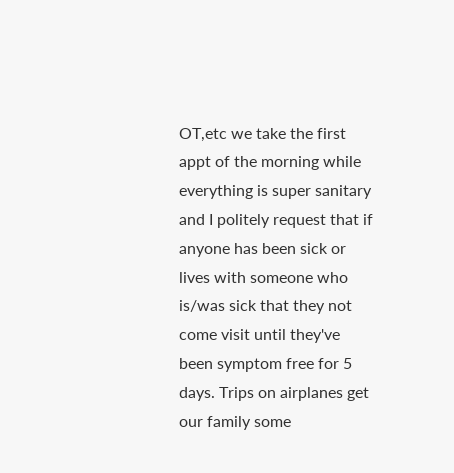OT,etc we take the first appt of the morning while everything is super sanitary and I politely request that if anyone has been sick or lives with someone who is/was sick that they not come visit until they've been symptom free for 5 days. Trips on airplanes get our family some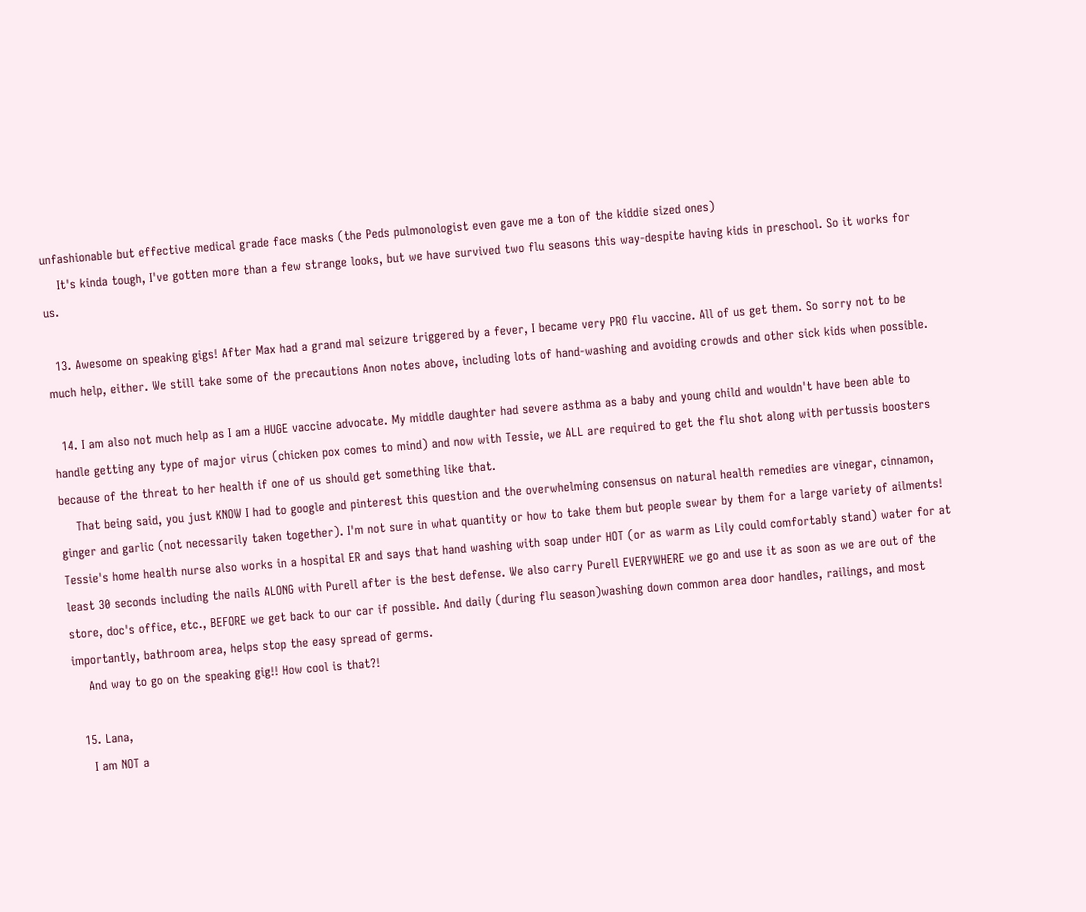unfashionable but effective medical grade face masks (the Peds pulmonologist even gave me a ton of the kiddie sized ones)
    It's kinda tough, I've gotten more than a few strange looks, but we have survived two flu seasons this way-despite having kids in preschool. So it works for us.

  13. Awesome on speaking gigs! After Max had a grand mal seizure triggered by a fever, I became very PRO flu vaccine. All of us get them. So sorry not to be much help, either. We still take some of the precautions Anon notes above, including lots of hand-washing and avoiding crowds and other sick kids when possible.

  14. I am also not much help as I am a HUGE vaccine advocate. My middle daughter had severe asthma as a baby and young child and wouldn't have been able to handle getting any type of major virus (chicken pox comes to mind) and now with Tessie, we ALL are required to get the flu shot along with pertussis boosters because of the threat to her health if one of us should get something like that.
    That being said, you just KNOW I had to google and pinterest this question and the overwhelming consensus on natural health remedies are vinegar, cinnamon, ginger and garlic (not necessarily taken together). I'm not sure in what quantity or how to take them but people swear by them for a large variety of ailments! Tessie's home health nurse also works in a hospital ER and says that hand washing with soap under HOT (or as warm as Lily could comfortably stand) water for at least 30 seconds including the nails ALONG with Purell after is the best defense. We also carry Purell EVERYWHERE we go and use it as soon as we are out of the store, doc's office, etc., BEFORE we get back to our car if possible. And daily (during flu season)washing down common area door handles, railings, and most importantly, bathroom area, helps stop the easy spread of germs.
    And way to go on the speaking gig!! How cool is that?!

  15. Lana,
    I am NOT a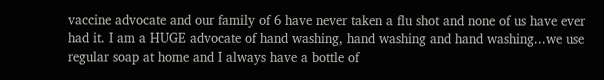vaccine advocate and our family of 6 have never taken a flu shot and none of us have ever had it. I am a HUGE advocate of hand washing, hand washing and hand washing...we use regular soap at home and I always have a bottle of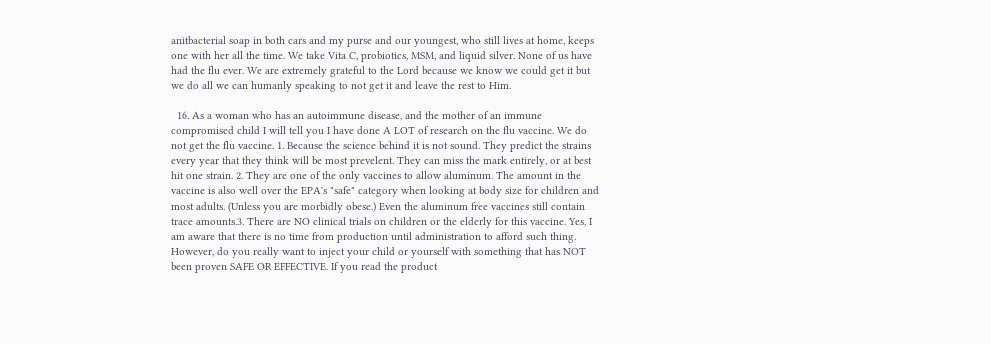anitbacterial soap in both cars and my purse and our youngest, who still lives at home, keeps one with her all the time. We take Vita C, probiotics, MSM, and liquid silver. None of us have had the flu ever. We are extremely grateful to the Lord because we know we could get it but we do all we can humanly speaking to not get it and leave the rest to Him.

  16. As a woman who has an autoimmune disease, and the mother of an immune compromised child I will tell you I have done A LOT of research on the flu vaccine. We do not get the flu vaccine. 1. Because the science behind it is not sound. They predict the strains every year that they think will be most prevelent. They can miss the mark entirely, or at best hit one strain. 2. They are one of the only vaccines to allow aluminum. The amount in the vaccine is also well over the EPA's "safe" category when looking at body size for children and most adults. (Unless you are morbidly obese.) Even the aluminum free vaccines still contain trace amounts.3. There are NO clinical trials on children or the elderly for this vaccine. Yes, I am aware that there is no time from production until administration to afford such thing. However, do you really want to inject your child or yourself with something that has NOT been proven SAFE OR EFFECTIVE. If you read the product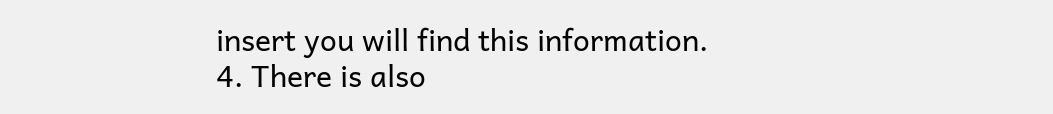insert you will find this information. 4. There is also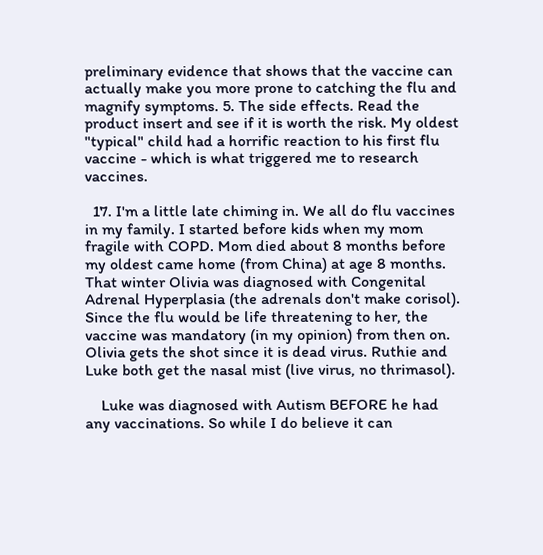preliminary evidence that shows that the vaccine can actually make you more prone to catching the flu and magnify symptoms. 5. The side effects. Read the product insert and see if it is worth the risk. My oldest "typical" child had a horrific reaction to his first flu vaccine - which is what triggered me to research vaccines.

  17. I'm a little late chiming in. We all do flu vaccines in my family. I started before kids when my mom fragile with COPD. Mom died about 8 months before my oldest came home (from China) at age 8 months. That winter Olivia was diagnosed with Congenital Adrenal Hyperplasia (the adrenals don't make corisol). Since the flu would be life threatening to her, the vaccine was mandatory (in my opinion) from then on. Olivia gets the shot since it is dead virus. Ruthie and Luke both get the nasal mist (live virus, no thrimasol).

    Luke was diagnosed with Autism BEFORE he had any vaccinations. So while I do believe it can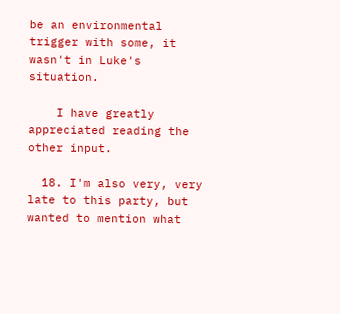be an environmental trigger with some, it wasn't in Luke's situation.

    I have greatly appreciated reading the other input.

  18. I'm also very, very late to this party, but wanted to mention what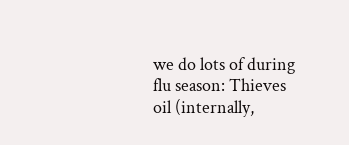we do lots of during flu season: Thieves oil (internally,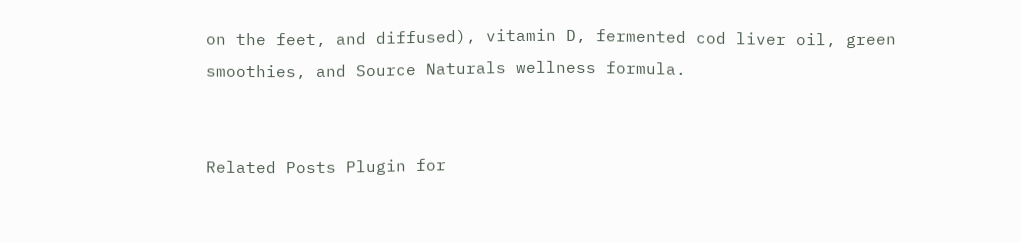on the feet, and diffused), vitamin D, fermented cod liver oil, green smoothies, and Source Naturals wellness formula.


Related Posts Plugin for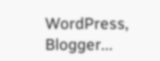WordPress, Blogger...